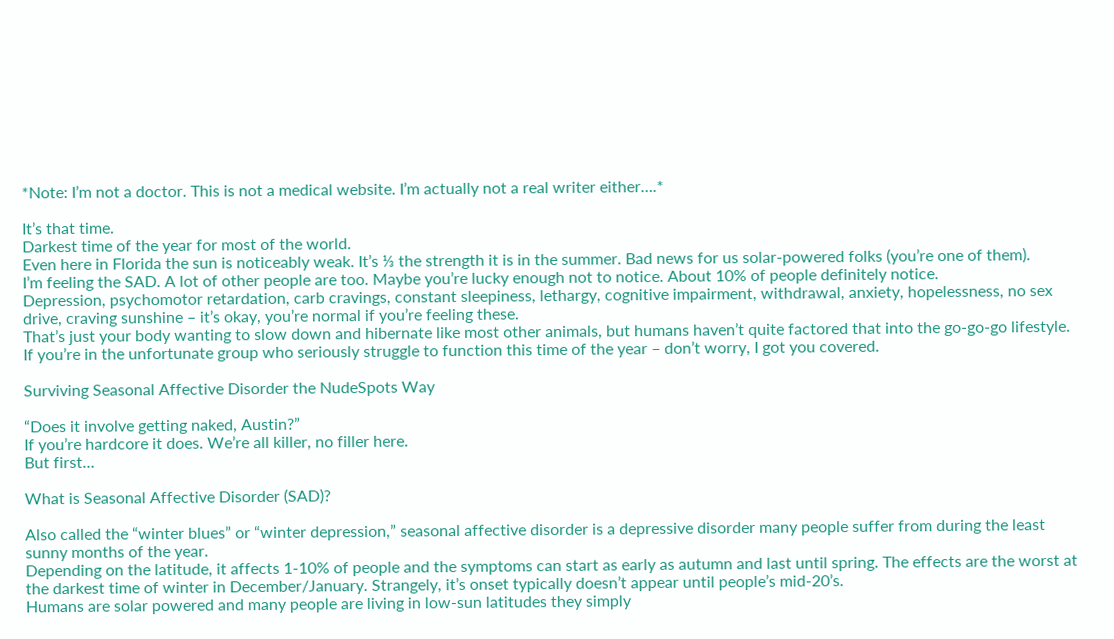*Note: I’m not a doctor. This is not a medical website. I’m actually not a real writer either….*

It’s that time.
Darkest time of the year for most of the world.
Even here in Florida the sun is noticeably weak. It’s ⅓ the strength it is in the summer. Bad news for us solar-powered folks (you’re one of them).
I’m feeling the SAD. A lot of other people are too. Maybe you’re lucky enough not to notice. About 10% of people definitely notice.
Depression, psychomotor retardation, carb cravings, constant sleepiness, lethargy, cognitive impairment, withdrawal, anxiety, hopelessness, no sex drive, craving sunshine – it’s okay, you’re normal if you’re feeling these.
That’s just your body wanting to slow down and hibernate like most other animals, but humans haven’t quite factored that into the go-go-go lifestyle.
If you’re in the unfortunate group who seriously struggle to function this time of the year – don’t worry, I got you covered.

Surviving Seasonal Affective Disorder the NudeSpots Way

“Does it involve getting naked, Austin?”
If you’re hardcore it does. We’re all killer, no filler here.
But first…

What is Seasonal Affective Disorder (SAD)?

Also called the “winter blues” or “winter depression,” seasonal affective disorder is a depressive disorder many people suffer from during the least sunny months of the year.
Depending on the latitude, it affects 1-10% of people and the symptoms can start as early as autumn and last until spring. The effects are the worst at the darkest time of winter in December/January. Strangely, it’s onset typically doesn’t appear until people’s mid-20’s.
Humans are solar powered and many people are living in low-sun latitudes they simply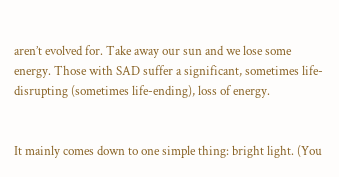aren’t evolved for. Take away our sun and we lose some energy. Those with SAD suffer a significant, sometimes life-disrupting (sometimes life-ending), loss of energy.


It mainly comes down to one simple thing: bright light. (You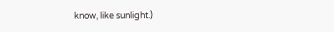know, like sunlight.)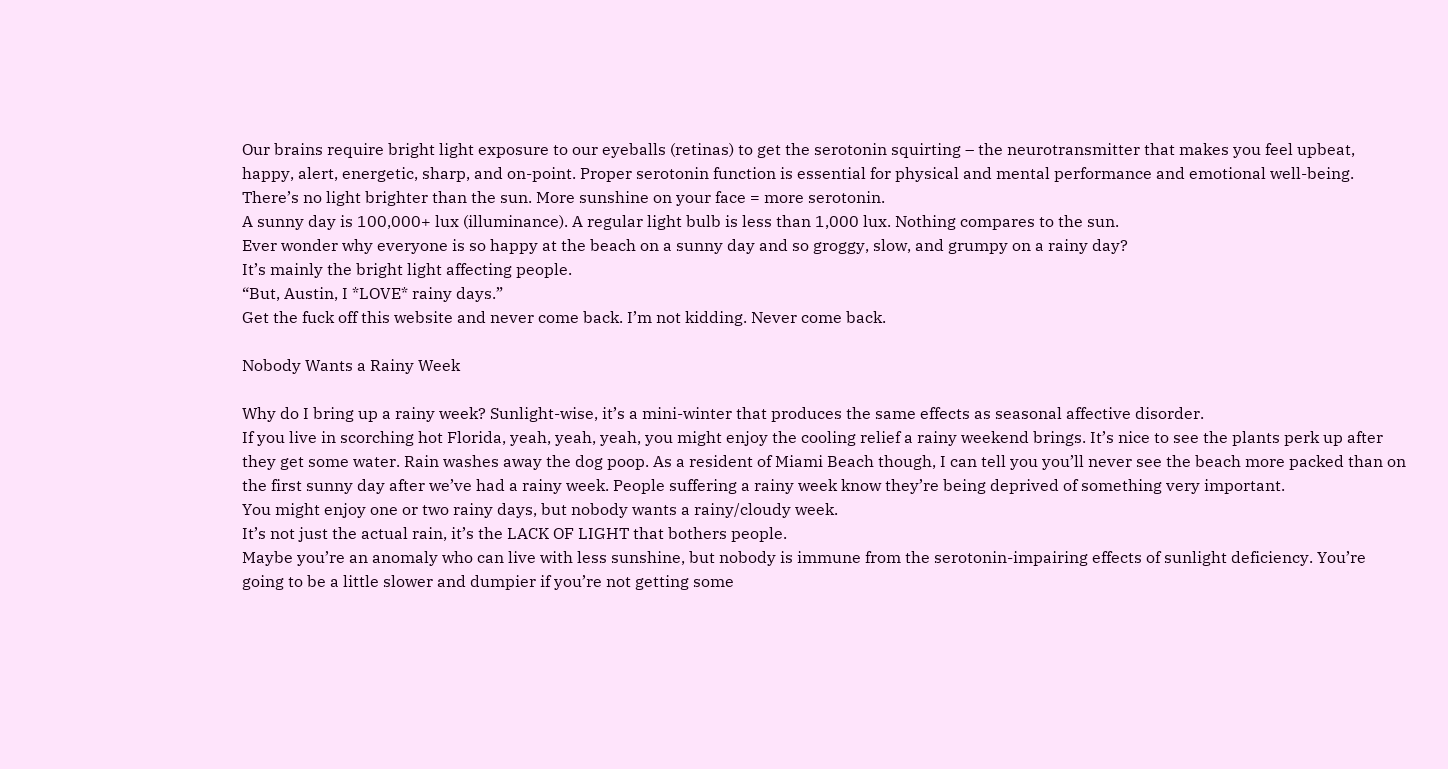Our brains require bright light exposure to our eyeballs (retinas) to get the serotonin squirting – the neurotransmitter that makes you feel upbeat, happy, alert, energetic, sharp, and on-point. Proper serotonin function is essential for physical and mental performance and emotional well-being.
There’s no light brighter than the sun. More sunshine on your face = more serotonin.
A sunny day is 100,000+ lux (illuminance). A regular light bulb is less than 1,000 lux. Nothing compares to the sun.
Ever wonder why everyone is so happy at the beach on a sunny day and so groggy, slow, and grumpy on a rainy day?
It’s mainly the bright light affecting people.
“But, Austin, I *LOVE* rainy days.”
Get the fuck off this website and never come back. I’m not kidding. Never come back.

Nobody Wants a Rainy Week

Why do I bring up a rainy week? Sunlight-wise, it’s a mini-winter that produces the same effects as seasonal affective disorder.
If you live in scorching hot Florida, yeah, yeah, yeah, you might enjoy the cooling relief a rainy weekend brings. It’s nice to see the plants perk up after they get some water. Rain washes away the dog poop. As a resident of Miami Beach though, I can tell you you’ll never see the beach more packed than on the first sunny day after we’ve had a rainy week. People suffering a rainy week know they’re being deprived of something very important.
You might enjoy one or two rainy days, but nobody wants a rainy/cloudy week.
It’s not just the actual rain, it’s the LACK OF LIGHT that bothers people.
Maybe you’re an anomaly who can live with less sunshine, but nobody is immune from the serotonin-impairing effects of sunlight deficiency. You’re going to be a little slower and dumpier if you’re not getting some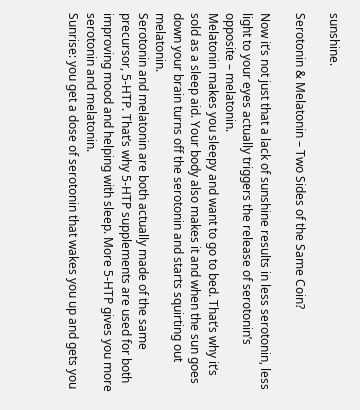sunshine.

Serotonin & Melatonin – Two Sides of the Same Coin?

Now it’s not just that a lack of sunshine results in less serotonin, less light to your eyes actually triggers the release of serotonin’s opposite – melatonin.
Melatonin makes you sleepy and want to go to bed. That’s why it’s sold as a sleep aid. Your body also makes it and when the sun goes down your brain turns off the serotonin and starts squirting out melatonin.
Serotonin and melatonin are both actually made of the same precursor, 5-HTP. That’s why 5-HTP supplements are used for both improving mood and helping with sleep. More 5-HTP gives you more serotonin and melatonin.
Sunrise: you get a dose of serotonin that wakes you up and gets you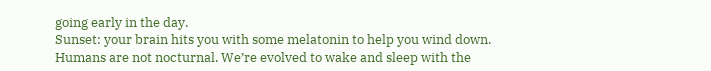going early in the day.
Sunset: your brain hits you with some melatonin to help you wind down.
Humans are not nocturnal. We’re evolved to wake and sleep with the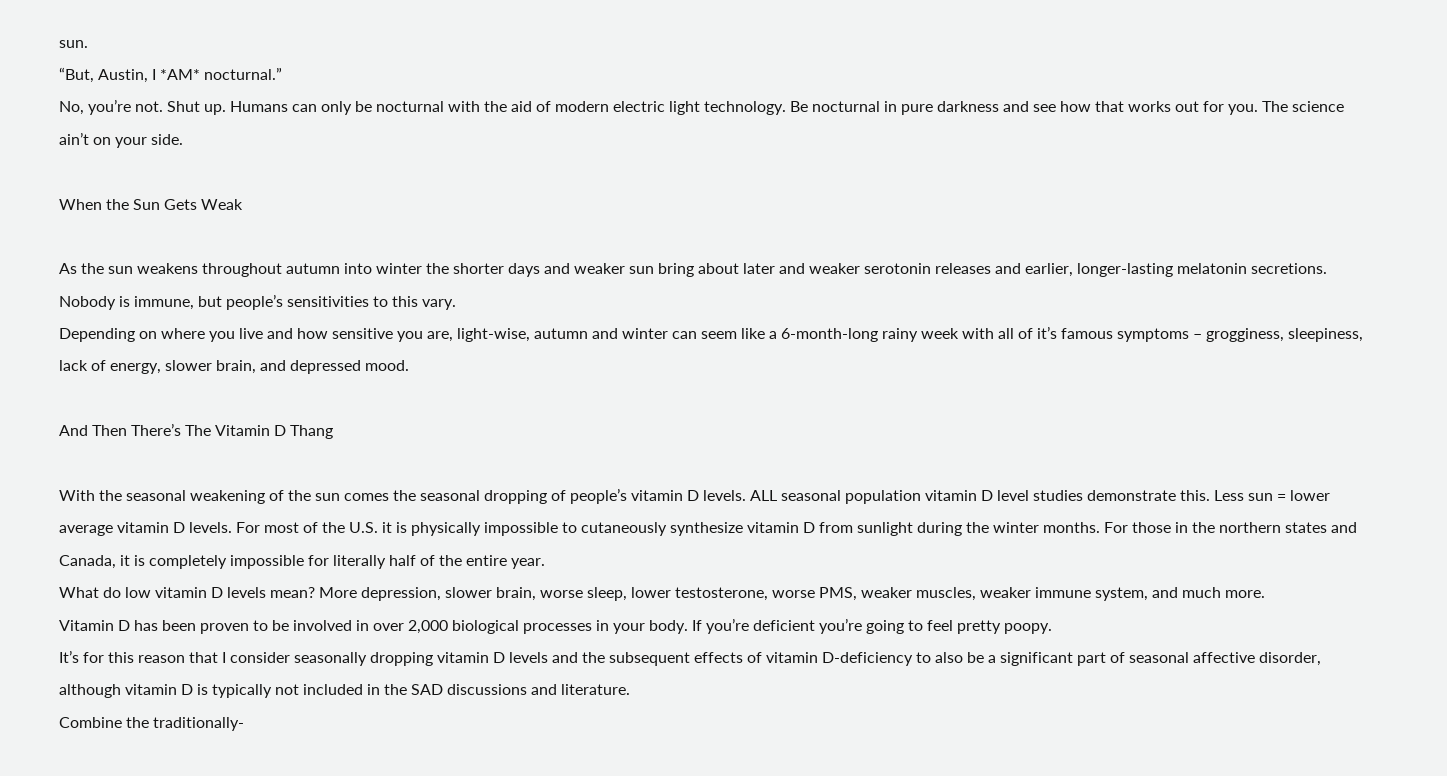sun.
“But, Austin, I *AM* nocturnal.”
No, you’re not. Shut up. Humans can only be nocturnal with the aid of modern electric light technology. Be nocturnal in pure darkness and see how that works out for you. The science ain’t on your side.

When the Sun Gets Weak

As the sun weakens throughout autumn into winter the shorter days and weaker sun bring about later and weaker serotonin releases and earlier, longer-lasting melatonin secretions.
Nobody is immune, but people’s sensitivities to this vary.
Depending on where you live and how sensitive you are, light-wise, autumn and winter can seem like a 6-month-long rainy week with all of it’s famous symptoms – grogginess, sleepiness, lack of energy, slower brain, and depressed mood.

And Then There’s The Vitamin D Thang

With the seasonal weakening of the sun comes the seasonal dropping of people’s vitamin D levels. ALL seasonal population vitamin D level studies demonstrate this. Less sun = lower average vitamin D levels. For most of the U.S. it is physically impossible to cutaneously synthesize vitamin D from sunlight during the winter months. For those in the northern states and Canada, it is completely impossible for literally half of the entire year.
What do low vitamin D levels mean? More depression, slower brain, worse sleep, lower testosterone, worse PMS, weaker muscles, weaker immune system, and much more.
Vitamin D has been proven to be involved in over 2,000 biological processes in your body. If you’re deficient you’re going to feel pretty poopy.
It’s for this reason that I consider seasonally dropping vitamin D levels and the subsequent effects of vitamin D-deficiency to also be a significant part of seasonal affective disorder, although vitamin D is typically not included in the SAD discussions and literature.
Combine the traditionally-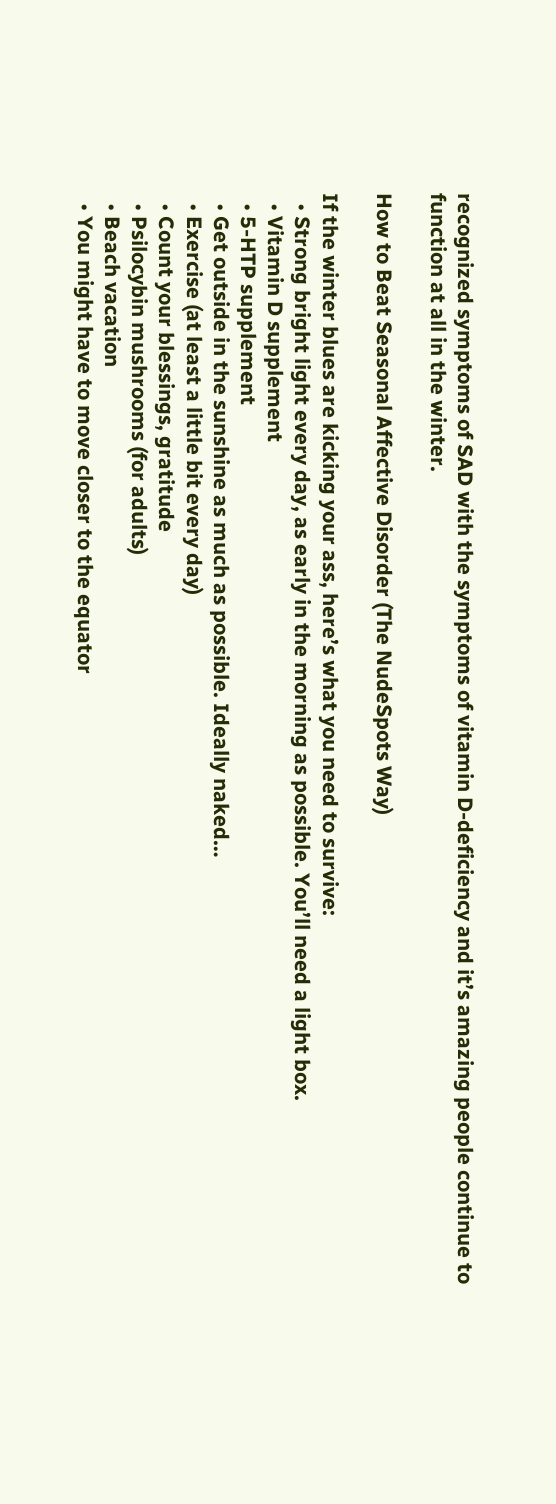recognized symptoms of SAD with the symptoms of vitamin D-deficiency and it’s amazing people continue to function at all in the winter.

How to Beat Seasonal Affective Disorder (The NudeSpots Way)

If the winter blues are kicking your ass, here’s what you need to survive:
  • Strong bright light every day, as early in the morning as possible. You’ll need a light box.
  • Vitamin D supplement
  • 5-HTP supplement
  • Get outside in the sunshine as much as possible. Ideally naked…
  • Exercise (at least a little bit every day)
  • Count your blessings, gratitude
  • Psilocybin mushrooms (for adults)
  • Beach vacation
  • You might have to move closer to the equator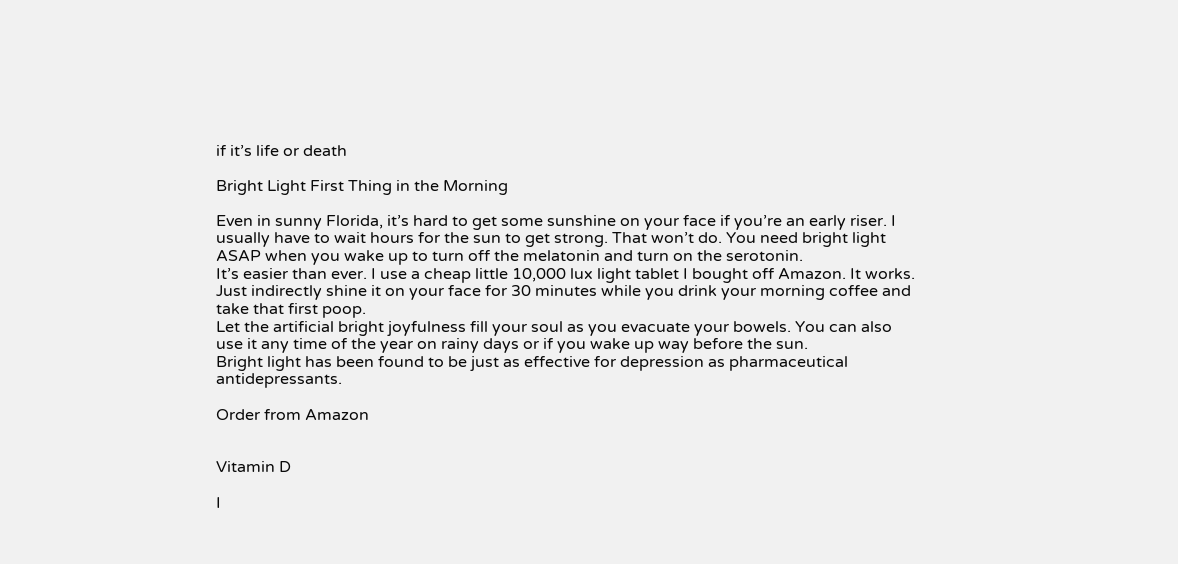if it’s life or death

Bright Light First Thing in the Morning

Even in sunny Florida, it’s hard to get some sunshine on your face if you’re an early riser. I usually have to wait hours for the sun to get strong. That won’t do. You need bright light ASAP when you wake up to turn off the melatonin and turn on the serotonin.
It’s easier than ever. I use a cheap little 10,000 lux light tablet I bought off Amazon. It works. Just indirectly shine it on your face for 30 minutes while you drink your morning coffee and take that first poop.
Let the artificial bright joyfulness fill your soul as you evacuate your bowels. You can also use it any time of the year on rainy days or if you wake up way before the sun.
Bright light has been found to be just as effective for depression as pharmaceutical antidepressants.

Order from Amazon


Vitamin D

I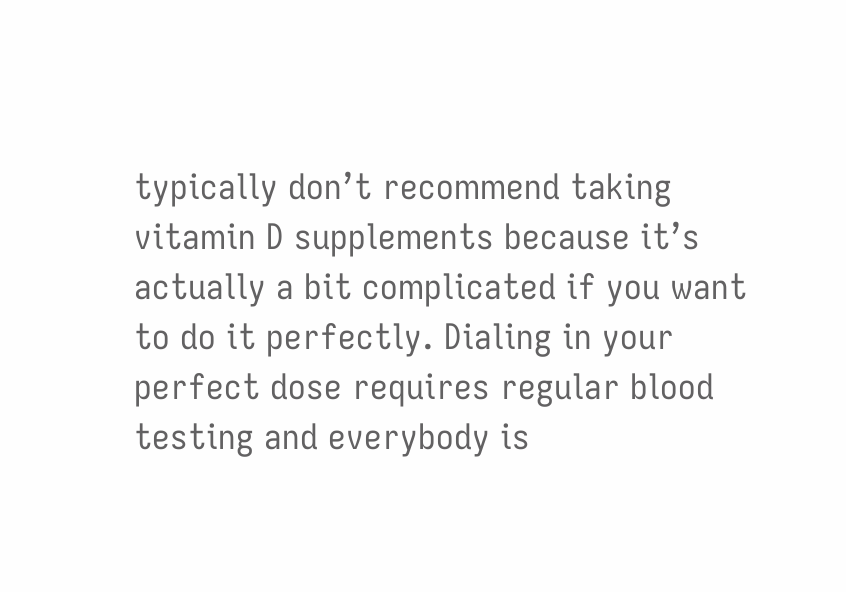typically don’t recommend taking vitamin D supplements because it’s actually a bit complicated if you want to do it perfectly. Dialing in your perfect dose requires regular blood testing and everybody is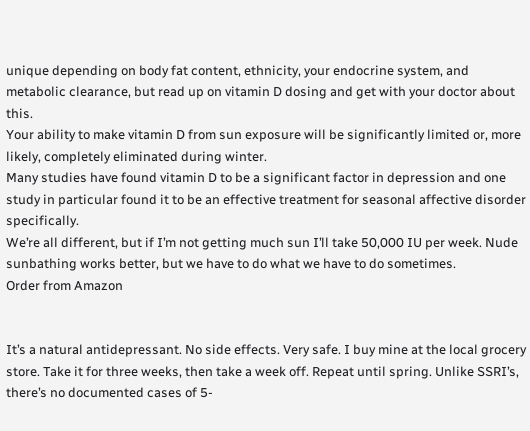unique depending on body fat content, ethnicity, your endocrine system, and metabolic clearance, but read up on vitamin D dosing and get with your doctor about this.
Your ability to make vitamin D from sun exposure will be significantly limited or, more likely, completely eliminated during winter.
Many studies have found vitamin D to be a significant factor in depression and one study in particular found it to be an effective treatment for seasonal affective disorder specifically.
We’re all different, but if I’m not getting much sun I’ll take 50,000 IU per week. Nude sunbathing works better, but we have to do what we have to do sometimes.
Order from Amazon


It’s a natural antidepressant. No side effects. Very safe. I buy mine at the local grocery store. Take it for three weeks, then take a week off. Repeat until spring. Unlike SSRI’s, there’s no documented cases of 5-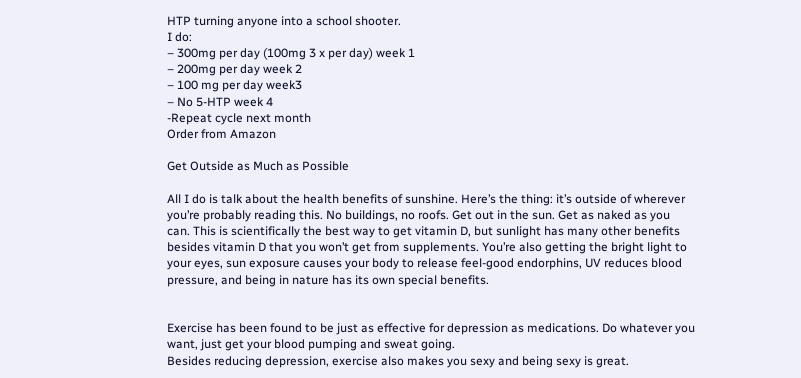HTP turning anyone into a school shooter.
I do:
– 300mg per day (100mg 3 x per day) week 1
– 200mg per day week 2
– 100 mg per day week3
– No 5-HTP week 4
-Repeat cycle next month
Order from Amazon

Get Outside as Much as Possible

All I do is talk about the health benefits of sunshine. Here’s the thing: it’s outside of wherever you’re probably reading this. No buildings, no roofs. Get out in the sun. Get as naked as you can. This is scientifically the best way to get vitamin D, but sunlight has many other benefits besides vitamin D that you won’t get from supplements. You’re also getting the bright light to your eyes, sun exposure causes your body to release feel-good endorphins, UV reduces blood pressure, and being in nature has its own special benefits.


Exercise has been found to be just as effective for depression as medications. Do whatever you want, just get your blood pumping and sweat going.
Besides reducing depression, exercise also makes you sexy and being sexy is great.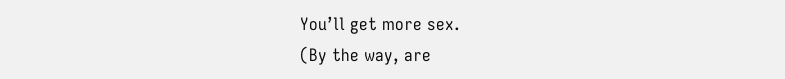You’ll get more sex.
(By the way, are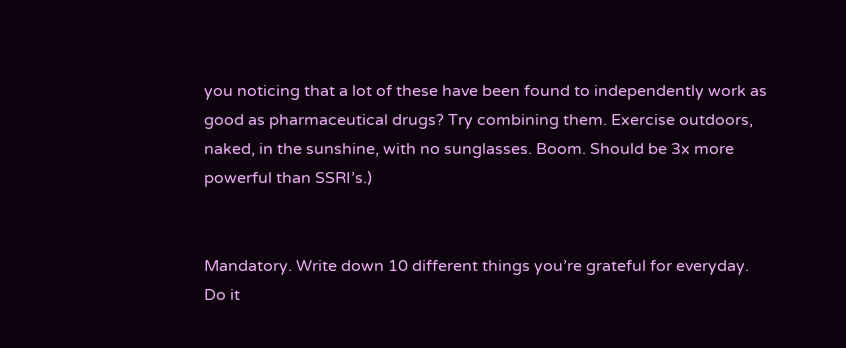you noticing that a lot of these have been found to independently work as good as pharmaceutical drugs? Try combining them. Exercise outdoors, naked, in the sunshine, with no sunglasses. Boom. Should be 3x more powerful than SSRI’s.)


Mandatory. Write down 10 different things you’re grateful for everyday. Do it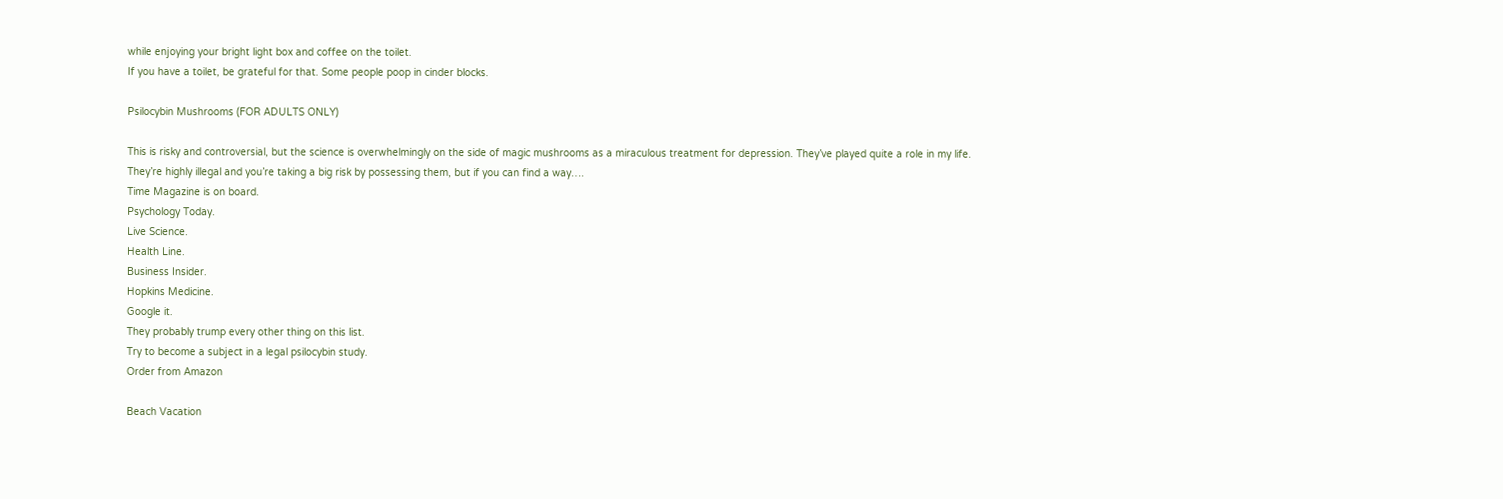while enjoying your bright light box and coffee on the toilet.
If you have a toilet, be grateful for that. Some people poop in cinder blocks.

Psilocybin Mushrooms (FOR ADULTS ONLY)

This is risky and controversial, but the science is overwhelmingly on the side of magic mushrooms as a miraculous treatment for depression. They’ve played quite a role in my life. They’re highly illegal and you’re taking a big risk by possessing them, but if you can find a way….
Time Magazine is on board.
Psychology Today.
Live Science.
Health Line.
Business Insider.
Hopkins Medicine.
Google it.
They probably trump every other thing on this list.
Try to become a subject in a legal psilocybin study.
Order from Amazon

Beach Vacation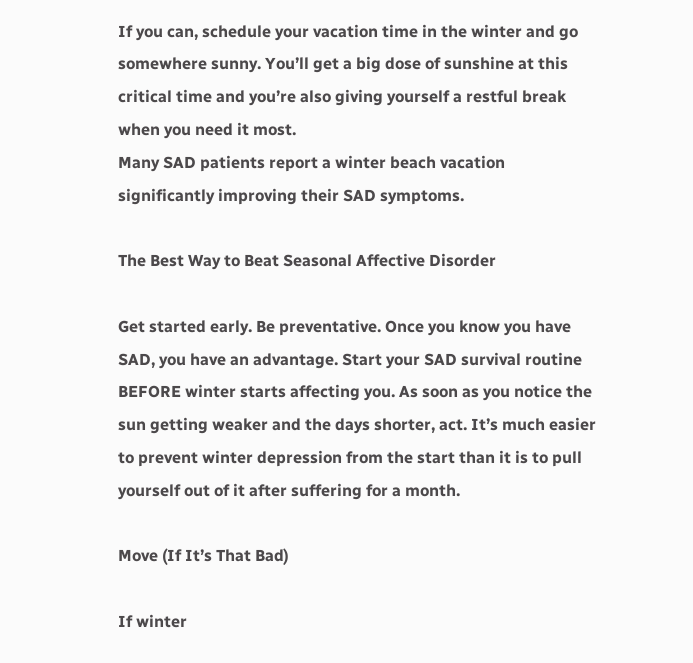If you can, schedule your vacation time in the winter and go somewhere sunny. You’ll get a big dose of sunshine at this critical time and you’re also giving yourself a restful break when you need it most.
Many SAD patients report a winter beach vacation significantly improving their SAD symptoms.

The Best Way to Beat Seasonal Affective Disorder

Get started early. Be preventative. Once you know you have SAD, you have an advantage. Start your SAD survival routine BEFORE winter starts affecting you. As soon as you notice the sun getting weaker and the days shorter, act. It’s much easier to prevent winter depression from the start than it is to pull yourself out of it after suffering for a month.

Move (If It’s That Bad)

If winter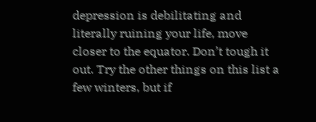depression is debilitating and literally ruining your life, move closer to the equator. Don’t tough it out. Try the other things on this list a few winters, but if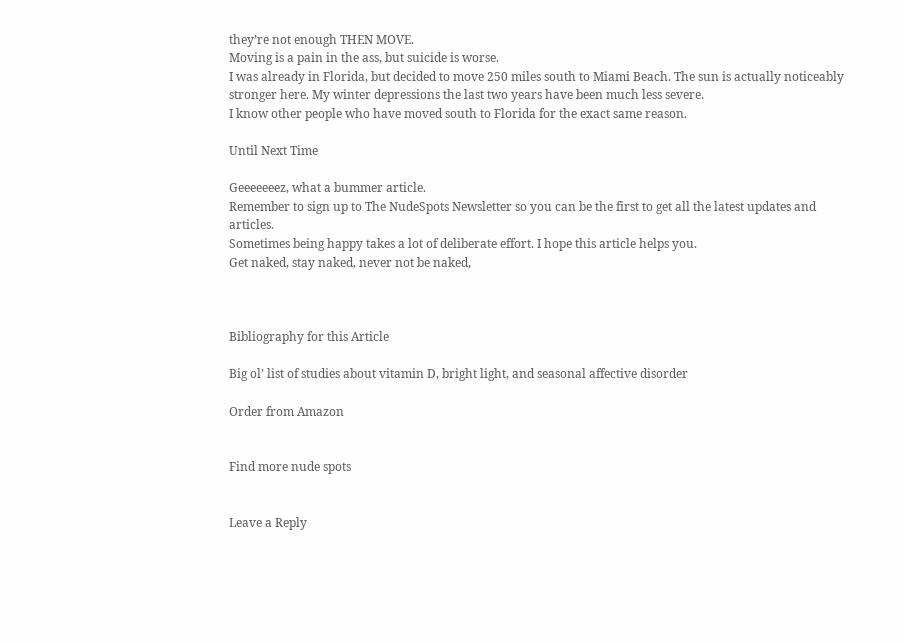they’re not enough THEN MOVE.
Moving is a pain in the ass, but suicide is worse.
I was already in Florida, but decided to move 250 miles south to Miami Beach. The sun is actually noticeably stronger here. My winter depressions the last two years have been much less severe.
I know other people who have moved south to Florida for the exact same reason.

Until Next Time

Geeeeeeez, what a bummer article.
Remember to sign up to The NudeSpots Newsletter so you can be the first to get all the latest updates and articles.
Sometimes being happy takes a lot of deliberate effort. I hope this article helps you.
Get naked, stay naked, never not be naked,



Bibliography for this Article

Big ol’ list of studies about vitamin D, bright light, and seasonal affective disorder

Order from Amazon


Find more nude spots


Leave a Reply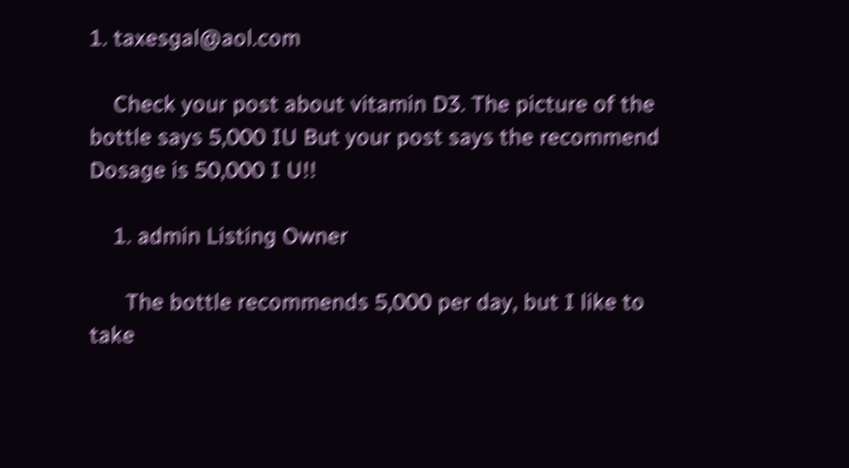1. taxesgal@aol.com

    Check your post about vitamin D3. The picture of the bottle says 5,000 IU But your post says the recommend Dosage is 50,000 I U!!

    1. admin Listing Owner

      The bottle recommends 5,000 per day, but I like to take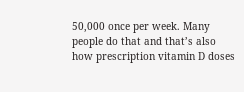50,000 once per week. Many people do that and that’s also how prescription vitamin D doses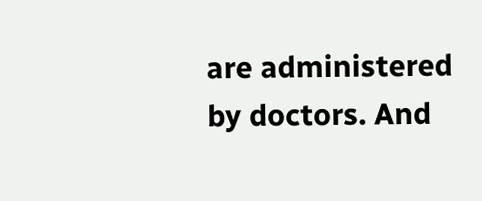are administered by doctors. And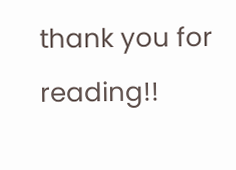thank you for reading!!